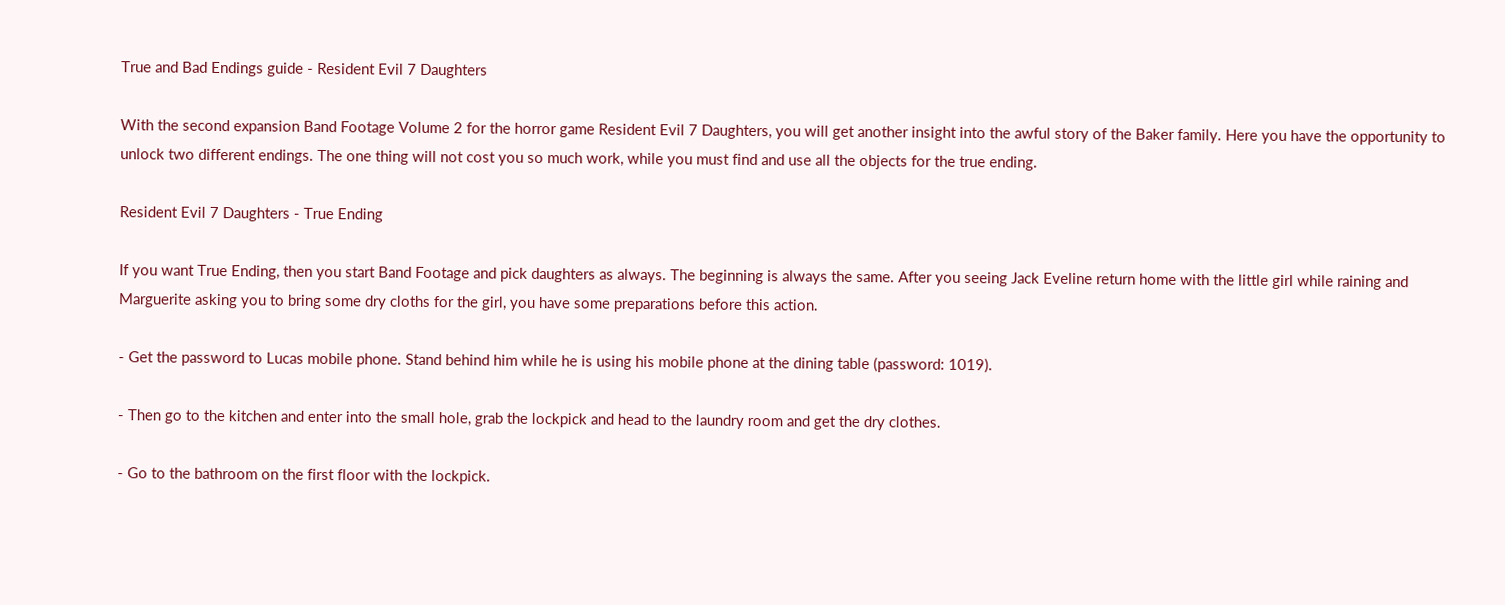True and Bad Endings guide - Resident Evil 7 Daughters

With the second expansion Band Footage Volume 2 for the horror game Resident Evil 7 Daughters, you will get another insight into the awful story of the Baker family. Here you have the opportunity to unlock two different endings. The one thing will not cost you so much work, while you must find and use all the objects for the true ending.

Resident Evil 7 Daughters - True Ending

If you want True Ending, then you start Band Footage and pick daughters as always. The beginning is always the same. After you seeing Jack Eveline return home with the little girl while raining and Marguerite asking you to bring some dry cloths for the girl, you have some preparations before this action.

- Get the password to Lucas mobile phone. Stand behind him while he is using his mobile phone at the dining table (password: 1019).

- Then go to the kitchen and enter into the small hole, grab the lockpick and head to the laundry room and get the dry clothes.

- Go to the bathroom on the first floor with the lockpick.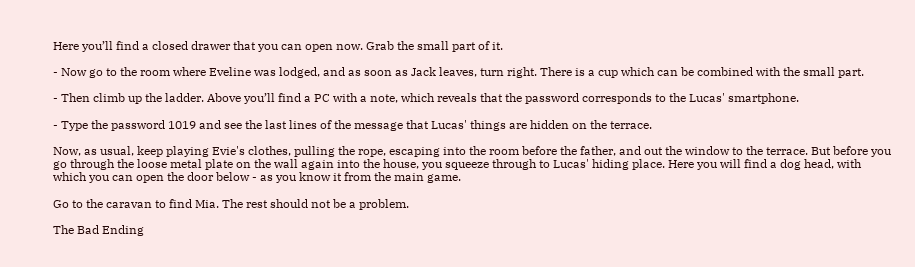Here you’ll find a closed drawer that you can open now. Grab the small part of it.

- Now go to the room where Eveline was lodged, and as soon as Jack leaves, turn right. There is a cup which can be combined with the small part.

- Then climb up the ladder. Above you’ll find a PC with a note, which reveals that the password corresponds to the Lucas' smartphone.

- Type the password 1019 and see the last lines of the message that Lucas' things are hidden on the terrace.

Now, as usual, keep playing Evie's clothes, pulling the rope, escaping into the room before the father, and out the window to the terrace. But before you go through the loose metal plate on the wall again into the house, you squeeze through to Lucas' hiding place. Here you will find a dog head, with which you can open the door below - as you know it from the main game.

Go to the caravan to find Mia. The rest should not be a problem.

The Bad Ending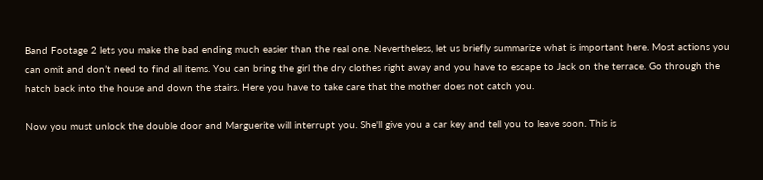Band Footage 2 lets you make the bad ending much easier than the real one. Nevertheless, let us briefly summarize what is important here. Most actions you can omit and don’t need to find all items. You can bring the girl the dry clothes right away and you have to escape to Jack on the terrace. Go through the hatch back into the house and down the stairs. Here you have to take care that the mother does not catch you.

Now you must unlock the double door and Marguerite will interrupt you. She'll give you a car key and tell you to leave soon. This is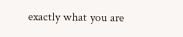exactly what you are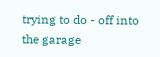trying to do - off into the garage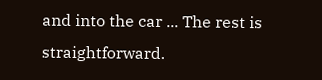and into the car ... The rest is straightforward.